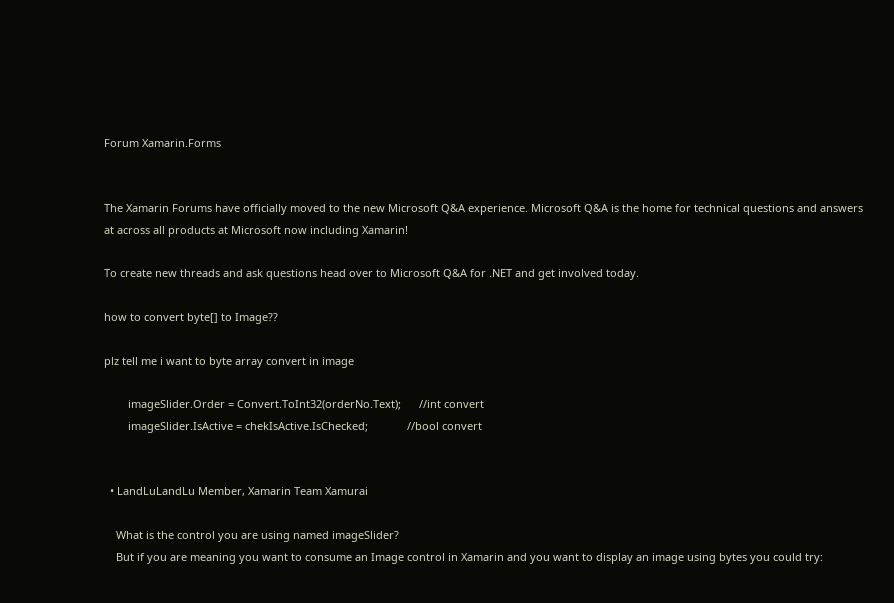Forum Xamarin.Forms


The Xamarin Forums have officially moved to the new Microsoft Q&A experience. Microsoft Q&A is the home for technical questions and answers at across all products at Microsoft now including Xamarin!

To create new threads and ask questions head over to Microsoft Q&A for .NET and get involved today.

how to convert byte[] to Image??

plz tell me i want to byte array convert in image

        imageSlider.Order = Convert.ToInt32(orderNo.Text);      //int convert
        imageSlider.IsActive = chekIsActive.IsChecked;             //bool convert


  • LandLuLandLu Member, Xamarin Team Xamurai

    What is the control you are using named imageSlider?
    But if you are meaning you want to consume an Image control in Xamarin and you want to display an image using bytes you could try: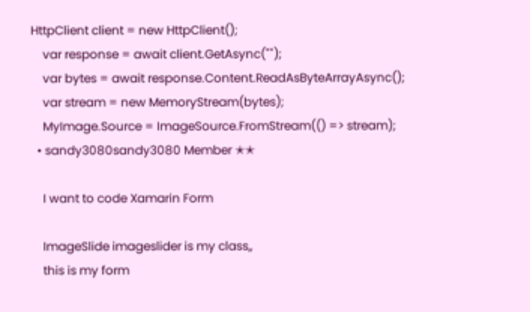HttpClient client = new HttpClient();
    var response = await client.GetAsync("");
    var bytes = await response.Content.ReadAsByteArrayAsync();
    var stream = new MemoryStream(bytes);
    MyImage.Source = ImageSource.FromStream(() => stream);
  • sandy3080sandy3080 Member ✭✭

    I want to code Xamarin Form

    ImageSlide imageslider is my class,,
    this is my form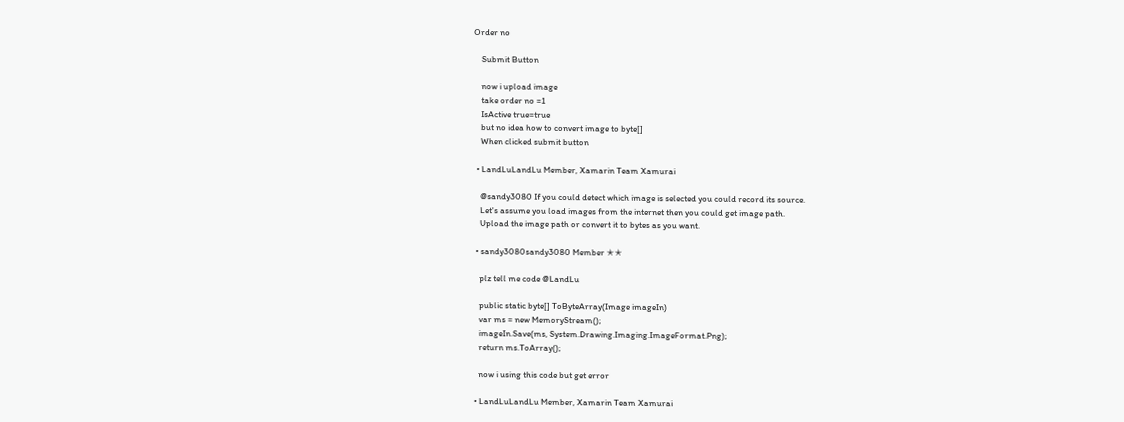Order no

    Submit Button

    now i upload image
    take order no =1
    IsActive true=true
    but no idea how to convert image to byte[]
    When clicked submit button

  • LandLuLandLu Member, Xamarin Team Xamurai

    @sandy3080 If you could detect which image is selected you could record its source.
    Let's assume you load images from the internet then you could get image path.
    Upload the image path or convert it to bytes as you want.

  • sandy3080sandy3080 Member ✭✭

    plz tell me code @LandLu

    public static byte[] ToByteArray(Image imageIn)
    var ms = new MemoryStream();
    imageIn.Save(ms, System.Drawing.Imaging.ImageFormat.Png);
    return ms.ToArray();

    now i using this code but get error

  • LandLuLandLu Member, Xamarin Team Xamurai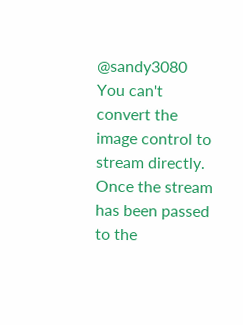@sandy3080 You can't convert the image control to stream directly. Once the stream has been passed to the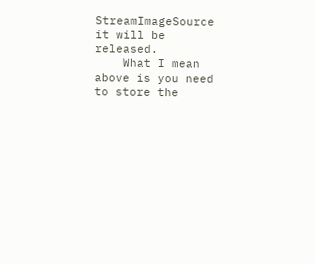StreamImageSource it will be released.
    What I mean above is you need to store the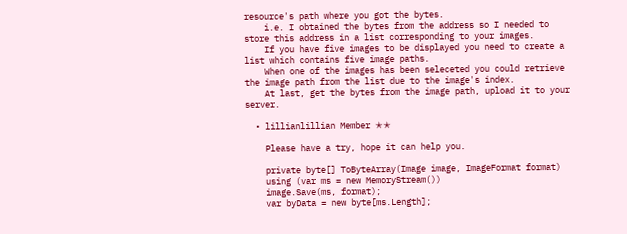resource's path where you got the bytes.
    i.e. I obtained the bytes from the address so I needed to store this address in a list corresponding to your images.
    If you have five images to be displayed you need to create a list which contains five image paths.
    When one of the images has been seleceted you could retrieve the image path from the list due to the image's index.
    At last, get the bytes from the image path, upload it to your server.

  • lillianlillian Member ✭✭

    Please have a try, hope it can help you.

    private byte[] ToByteArray(Image image, ImageFormat format)
    using (var ms = new MemoryStream())
    image.Save(ms, format);
    var byData = new byte[ms.Length];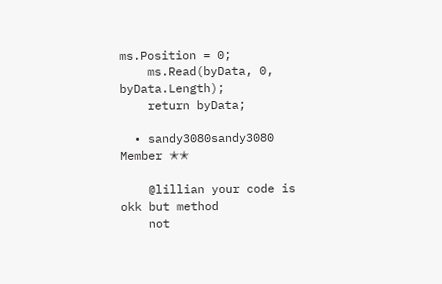ms.Position = 0;
    ms.Read(byData, 0, byData.Length);
    return byData;

  • sandy3080sandy3080 Member ✭✭

    @lillian your code is okk but method
    not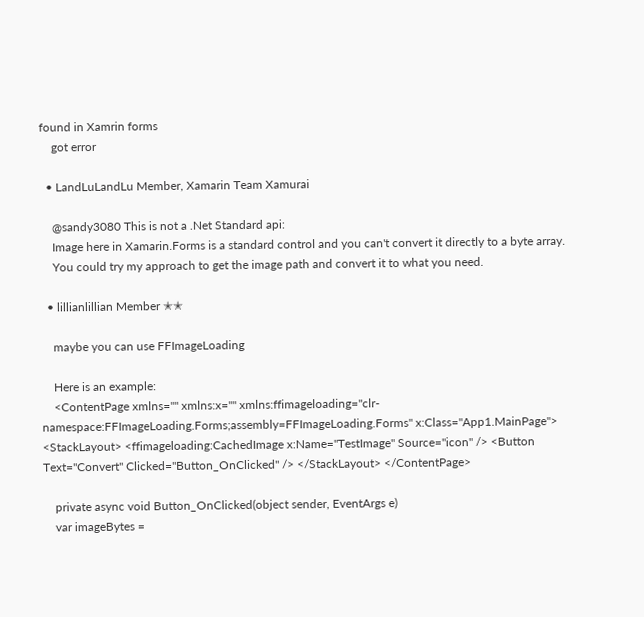found in Xamrin forms
    got error

  • LandLuLandLu Member, Xamarin Team Xamurai

    @sandy3080 This is not a .Net Standard api:
    Image here in Xamarin.Forms is a standard control and you can't convert it directly to a byte array.
    You could try my approach to get the image path and convert it to what you need.

  • lillianlillian Member ✭✭

    maybe you can use FFImageLoading

    Here is an example:
    <ContentPage xmlns="" xmlns:x="" xmlns:ffimageloading="clr-namespace:FFImageLoading.Forms;assembly=FFImageLoading.Forms" x:Class="App1.MainPage"> <StackLayout> <ffimageloading:CachedImage x:Name="TestImage" Source="icon" /> <Button Text="Convert" Clicked="Button_OnClicked" /> </StackLayout> </ContentPage>

    private async void Button_OnClicked(object sender, EventArgs e)
    var imageBytes =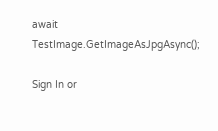await TestImage.GetImageAsJpgAsync();

Sign In or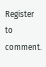Register to comment.